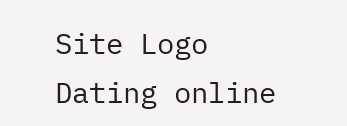Site Logo
Dating online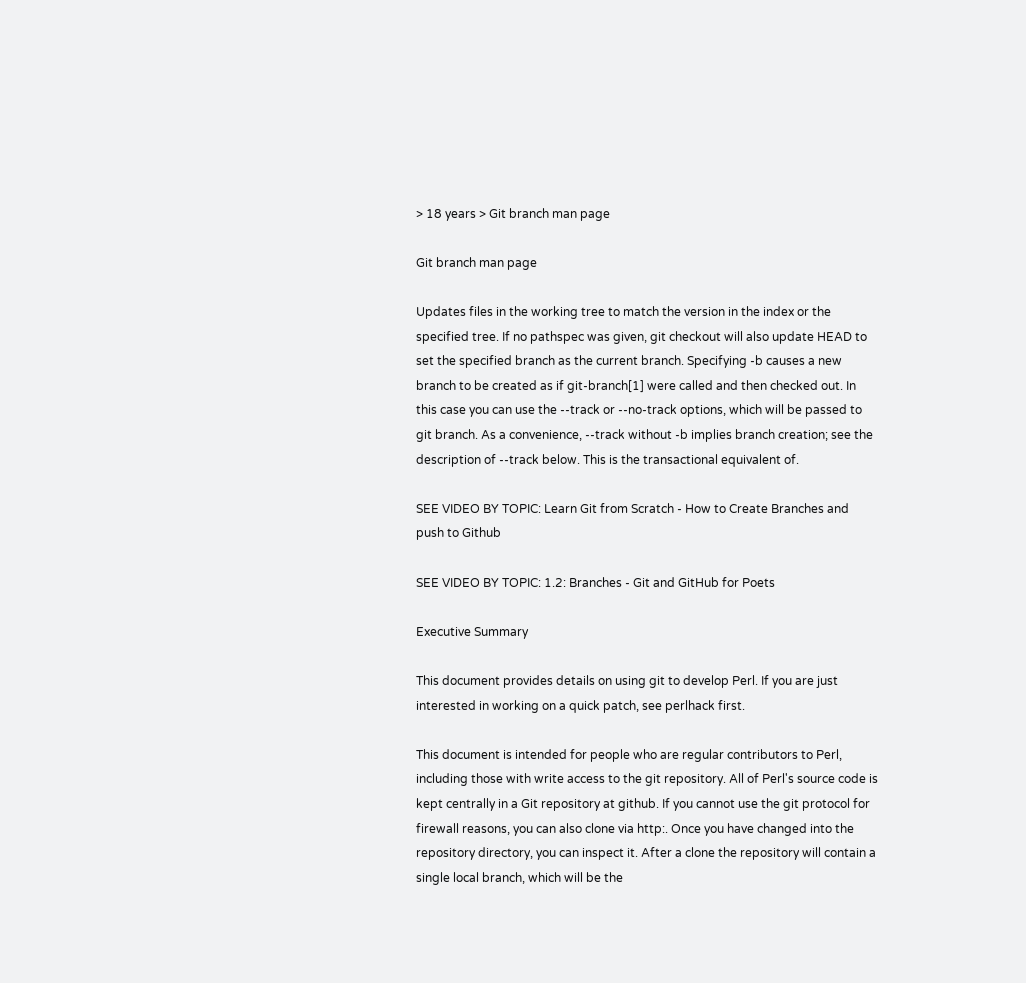> 18 years > Git branch man page

Git branch man page

Updates files in the working tree to match the version in the index or the specified tree. If no pathspec was given, git checkout will also update HEAD to set the specified branch as the current branch. Specifying -b causes a new branch to be created as if git-branch[1] were called and then checked out. In this case you can use the --track or --no-track options, which will be passed to git branch. As a convenience, --track without -b implies branch creation; see the description of --track below. This is the transactional equivalent of.

SEE VIDEO BY TOPIC: Learn Git from Scratch - How to Create Branches and push to Github

SEE VIDEO BY TOPIC: 1.2: Branches - Git and GitHub for Poets

Executive Summary

This document provides details on using git to develop Perl. If you are just interested in working on a quick patch, see perlhack first.

This document is intended for people who are regular contributors to Perl, including those with write access to the git repository. All of Perl's source code is kept centrally in a Git repository at github. If you cannot use the git protocol for firewall reasons, you can also clone via http:. Once you have changed into the repository directory, you can inspect it. After a clone the repository will contain a single local branch, which will be the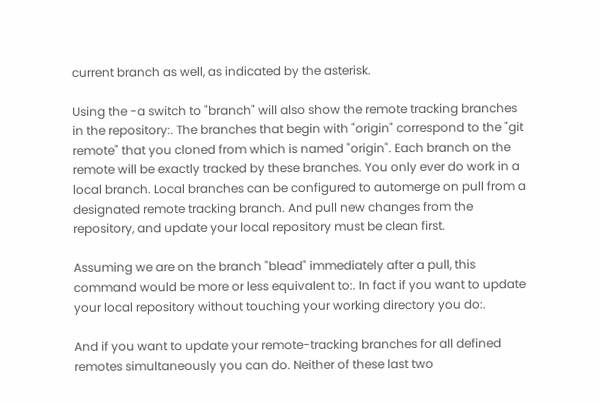current branch as well, as indicated by the asterisk.

Using the -a switch to "branch" will also show the remote tracking branches in the repository:. The branches that begin with "origin" correspond to the "git remote" that you cloned from which is named "origin". Each branch on the remote will be exactly tracked by these branches. You only ever do work in a local branch. Local branches can be configured to automerge on pull from a designated remote tracking branch. And pull new changes from the repository, and update your local repository must be clean first.

Assuming we are on the branch "blead" immediately after a pull, this command would be more or less equivalent to:. In fact if you want to update your local repository without touching your working directory you do:.

And if you want to update your remote-tracking branches for all defined remotes simultaneously you can do. Neither of these last two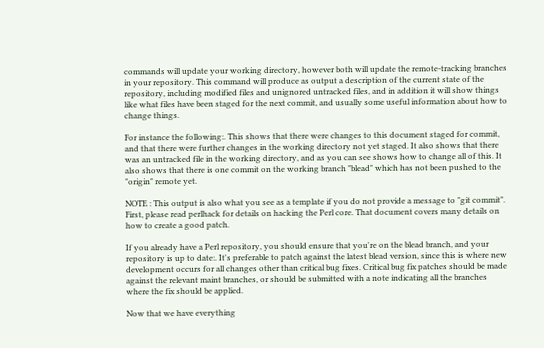commands will update your working directory, however both will update the remote-tracking branches in your repository. This command will produce as output a description of the current state of the repository, including modified files and unignored untracked files, and in addition it will show things like what files have been staged for the next commit, and usually some useful information about how to change things.

For instance the following:. This shows that there were changes to this document staged for commit, and that there were further changes in the working directory not yet staged. It also shows that there was an untracked file in the working directory, and as you can see shows how to change all of this. It also shows that there is one commit on the working branch "blead" which has not been pushed to the "origin" remote yet.

NOTE : This output is also what you see as a template if you do not provide a message to "git commit". First, please read perlhack for details on hacking the Perl core. That document covers many details on how to create a good patch.

If you already have a Perl repository, you should ensure that you're on the blead branch, and your repository is up to date:. It's preferable to patch against the latest blead version, since this is where new development occurs for all changes other than critical bug fixes. Critical bug fix patches should be made against the relevant maint branches, or should be submitted with a note indicating all the branches where the fix should be applied.

Now that we have everything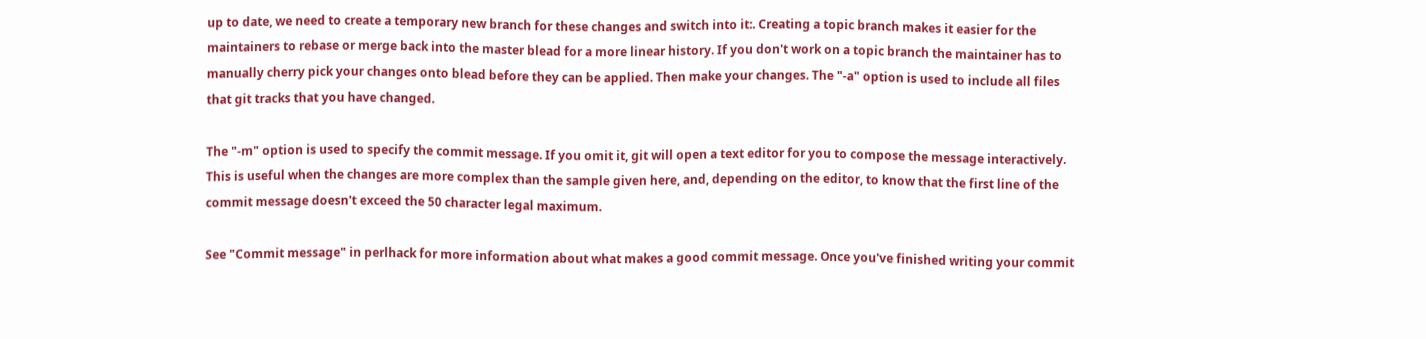up to date, we need to create a temporary new branch for these changes and switch into it:. Creating a topic branch makes it easier for the maintainers to rebase or merge back into the master blead for a more linear history. If you don't work on a topic branch the maintainer has to manually cherry pick your changes onto blead before they can be applied. Then make your changes. The "-a" option is used to include all files that git tracks that you have changed.

The "-m" option is used to specify the commit message. If you omit it, git will open a text editor for you to compose the message interactively. This is useful when the changes are more complex than the sample given here, and, depending on the editor, to know that the first line of the commit message doesn't exceed the 50 character legal maximum.

See "Commit message" in perlhack for more information about what makes a good commit message. Once you've finished writing your commit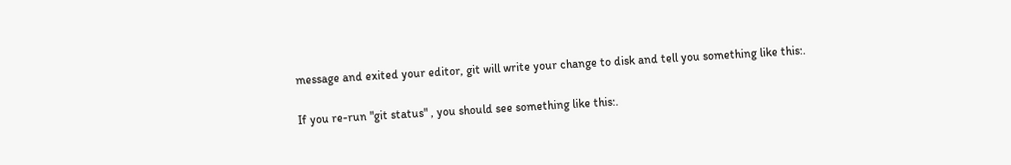message and exited your editor, git will write your change to disk and tell you something like this:.

If you re-run "git status" , you should see something like this:.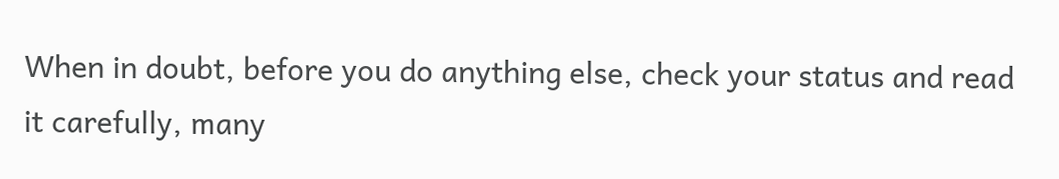When in doubt, before you do anything else, check your status and read it carefully, many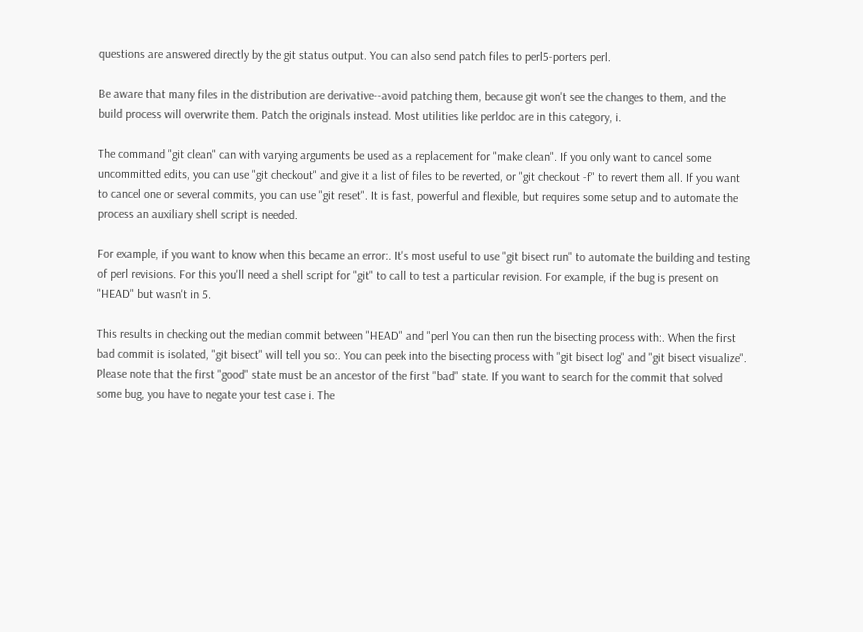questions are answered directly by the git status output. You can also send patch files to perl5-porters perl.

Be aware that many files in the distribution are derivative--avoid patching them, because git won't see the changes to them, and the build process will overwrite them. Patch the originals instead. Most utilities like perldoc are in this category, i.

The command "git clean" can with varying arguments be used as a replacement for "make clean". If you only want to cancel some uncommitted edits, you can use "git checkout" and give it a list of files to be reverted, or "git checkout -f" to revert them all. If you want to cancel one or several commits, you can use "git reset". It is fast, powerful and flexible, but requires some setup and to automate the process an auxiliary shell script is needed.

For example, if you want to know when this became an error:. It's most useful to use "git bisect run" to automate the building and testing of perl revisions. For this you'll need a shell script for "git" to call to test a particular revision. For example, if the bug is present on "HEAD" but wasn't in 5.

This results in checking out the median commit between "HEAD" and "perl You can then run the bisecting process with:. When the first bad commit is isolated, "git bisect" will tell you so:. You can peek into the bisecting process with "git bisect log" and "git bisect visualize". Please note that the first "good" state must be an ancestor of the first "bad" state. If you want to search for the commit that solved some bug, you have to negate your test case i. The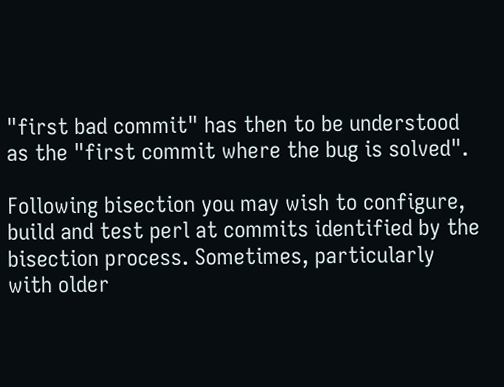"first bad commit" has then to be understood as the "first commit where the bug is solved".

Following bisection you may wish to configure, build and test perl at commits identified by the bisection process. Sometimes, particularly with older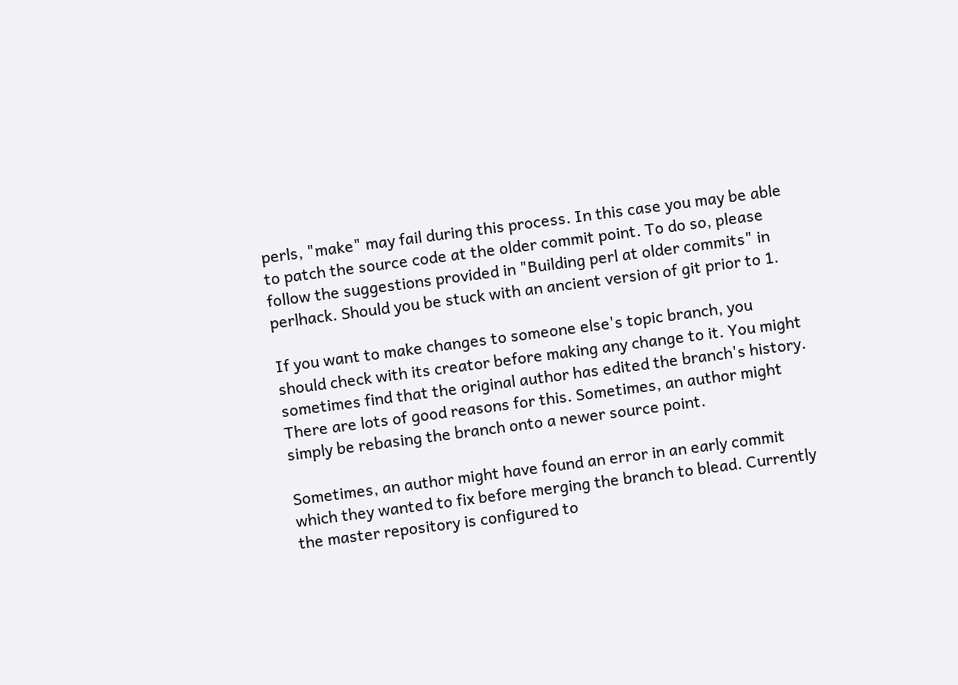perls, "make" may fail during this process. In this case you may be able to patch the source code at the older commit point. To do so, please follow the suggestions provided in "Building perl at older commits" in perlhack. Should you be stuck with an ancient version of git prior to 1.

If you want to make changes to someone else's topic branch, you should check with its creator before making any change to it. You might sometimes find that the original author has edited the branch's history. There are lots of good reasons for this. Sometimes, an author might simply be rebasing the branch onto a newer source point.

Sometimes, an author might have found an error in an early commit which they wanted to fix before merging the branch to blead. Currently the master repository is configured to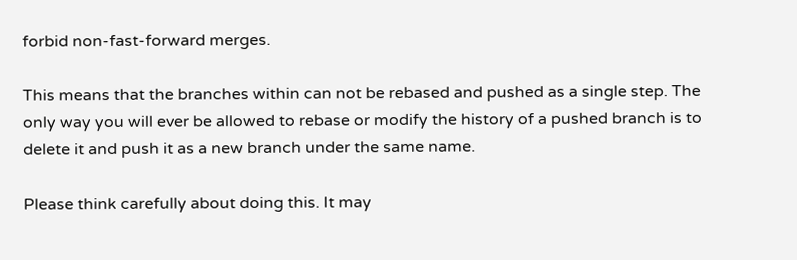forbid non-fast-forward merges.

This means that the branches within can not be rebased and pushed as a single step. The only way you will ever be allowed to rebase or modify the history of a pushed branch is to delete it and push it as a new branch under the same name.

Please think carefully about doing this. It may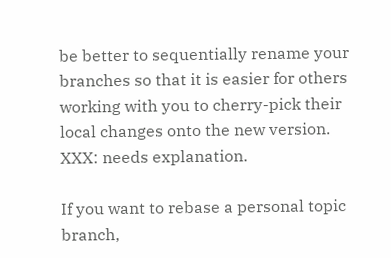be better to sequentially rename your branches so that it is easier for others working with you to cherry-pick their local changes onto the new version. XXX: needs explanation.

If you want to rebase a personal topic branch,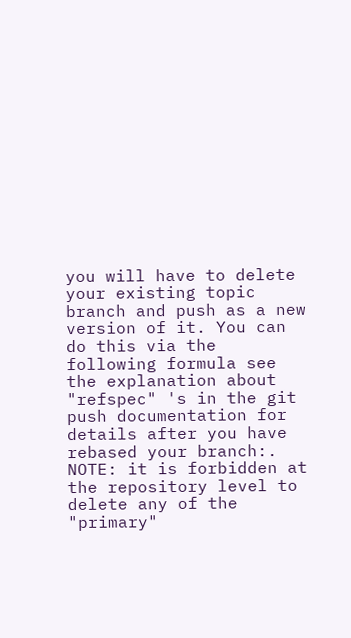you will have to delete your existing topic branch and push as a new version of it. You can do this via the following formula see the explanation about "refspec" 's in the git push documentation for details after you have rebased your branch:. NOTE: it is forbidden at the repository level to delete any of the "primary"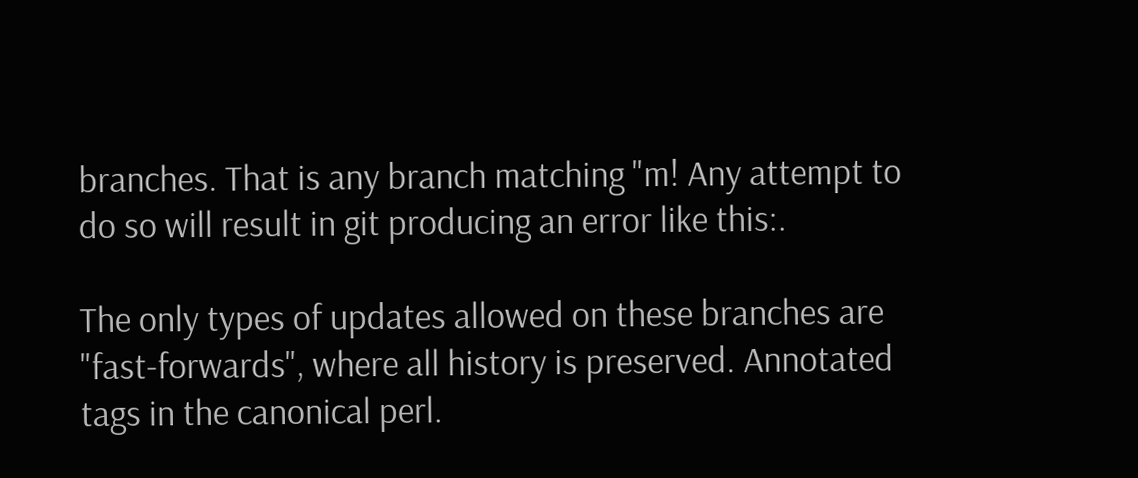branches. That is any branch matching "m! Any attempt to do so will result in git producing an error like this:.

The only types of updates allowed on these branches are "fast-forwards", where all history is preserved. Annotated tags in the canonical perl.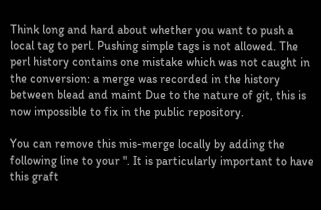Think long and hard about whether you want to push a local tag to perl. Pushing simple tags is not allowed. The perl history contains one mistake which was not caught in the conversion: a merge was recorded in the history between blead and maint Due to the nature of git, this is now impossible to fix in the public repository.

You can remove this mis-merge locally by adding the following line to your ". It is particularly important to have this graft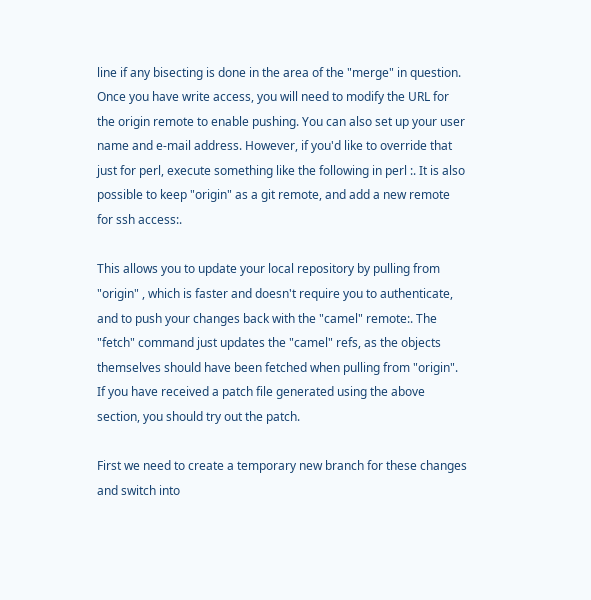line if any bisecting is done in the area of the "merge" in question. Once you have write access, you will need to modify the URL for the origin remote to enable pushing. You can also set up your user name and e-mail address. However, if you'd like to override that just for perl, execute something like the following in perl :. It is also possible to keep "origin" as a git remote, and add a new remote for ssh access:.

This allows you to update your local repository by pulling from "origin" , which is faster and doesn't require you to authenticate, and to push your changes back with the "camel" remote:. The "fetch" command just updates the "camel" refs, as the objects themselves should have been fetched when pulling from "origin". If you have received a patch file generated using the above section, you should try out the patch.

First we need to create a temporary new branch for these changes and switch into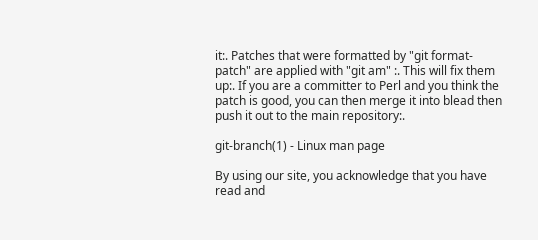it:. Patches that were formatted by "git format-patch" are applied with "git am" :. This will fix them up:. If you are a committer to Perl and you think the patch is good, you can then merge it into blead then push it out to the main repository:.

git-branch(1) - Linux man page

By using our site, you acknowledge that you have read and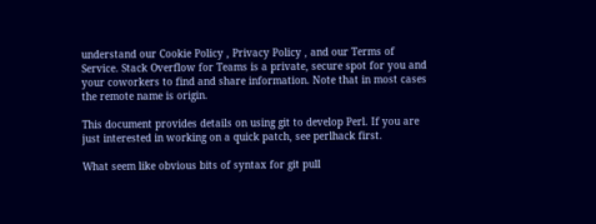understand our Cookie Policy , Privacy Policy , and our Terms of Service. Stack Overflow for Teams is a private, secure spot for you and your coworkers to find and share information. Note that in most cases the remote name is origin.

This document provides details on using git to develop Perl. If you are just interested in working on a quick patch, see perlhack first.

What seem like obvious bits of syntax for git pull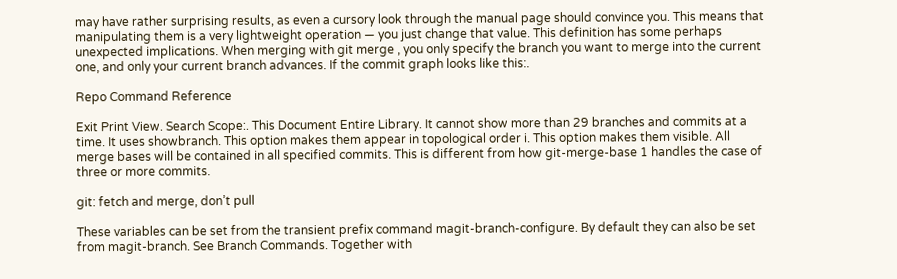may have rather surprising results, as even a cursory look through the manual page should convince you. This means that manipulating them is a very lightweight operation — you just change that value. This definition has some perhaps unexpected implications. When merging with git merge , you only specify the branch you want to merge into the current one, and only your current branch advances. If the commit graph looks like this:.

Repo Command Reference

Exit Print View. Search Scope:. This Document Entire Library. It cannot show more than 29 branches and commits at a time. It uses showbranch. This option makes them appear in topological order i. This option makes them visible. All merge bases will be contained in all specified commits. This is different from how git-merge-base 1 handles the case of three or more commits.

git: fetch and merge, don’t pull

These variables can be set from the transient prefix command magit-branch-configure. By default they can also be set from magit-branch. See Branch Commands. Together with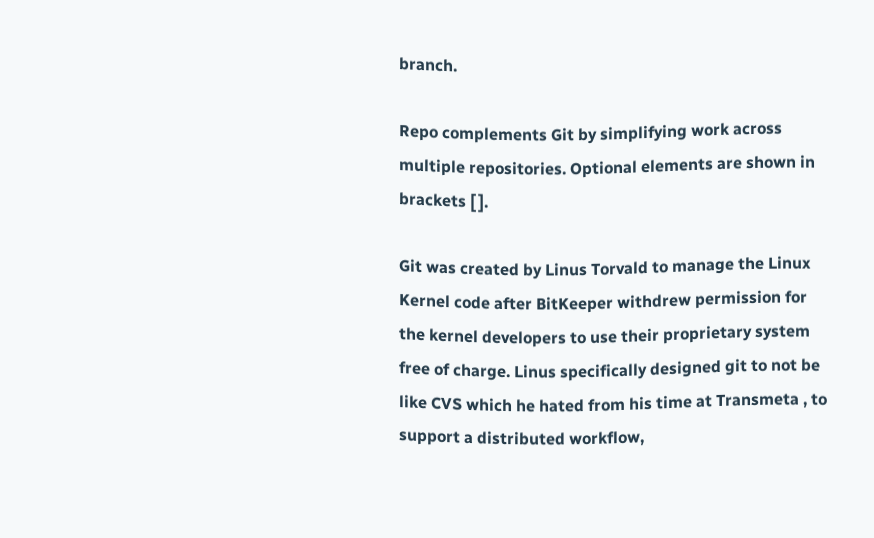branch.

Repo complements Git by simplifying work across multiple repositories. Optional elements are shown in brackets [ ].

Git was created by Linus Torvald to manage the Linux Kernel code after BitKeeper withdrew permission for the kernel developers to use their proprietary system free of charge. Linus specifically designed git to not be like CVS which he hated from his time at Transmeta , to support a distributed workflow,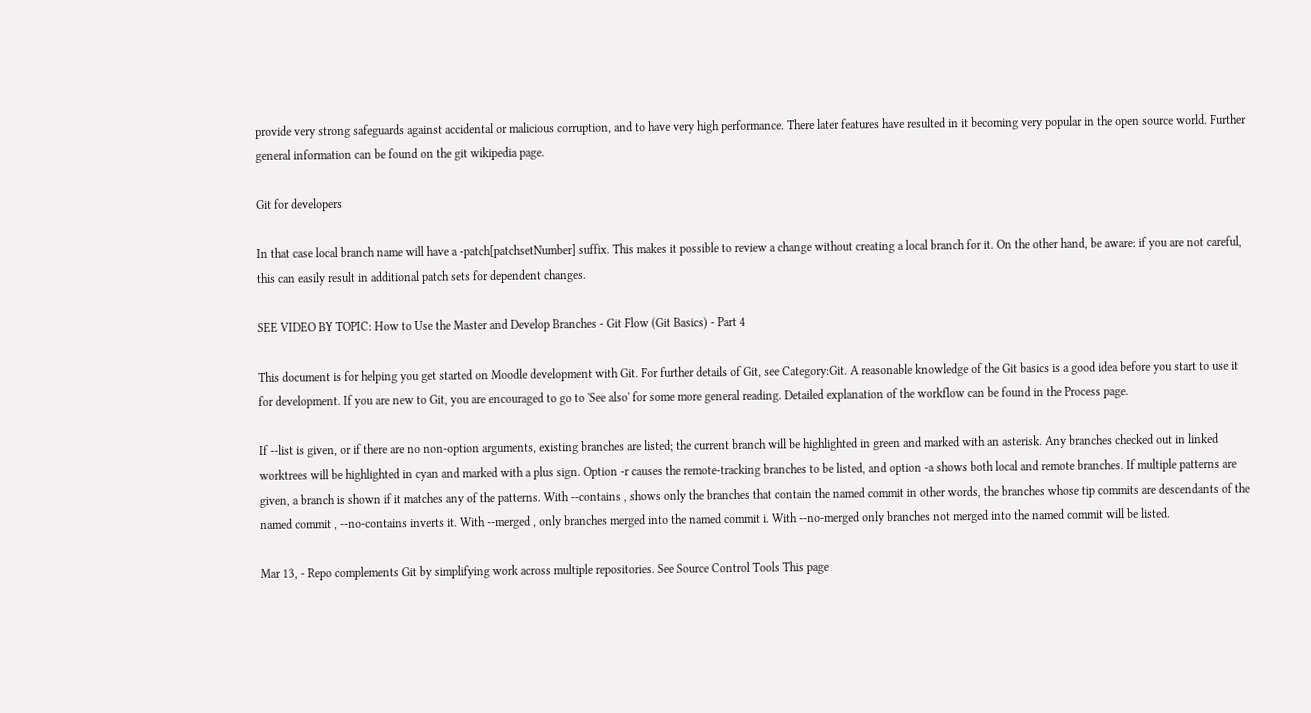provide very strong safeguards against accidental or malicious corruption, and to have very high performance. There later features have resulted in it becoming very popular in the open source world. Further general information can be found on the git wikipedia page.

Git for developers

In that case local branch name will have a -patch[patchsetNumber] suffix. This makes it possible to review a change without creating a local branch for it. On the other hand, be aware: if you are not careful, this can easily result in additional patch sets for dependent changes.

SEE VIDEO BY TOPIC: How to Use the Master and Develop Branches - Git Flow (Git Basics) - Part 4

This document is for helping you get started on Moodle development with Git. For further details of Git, see Category:Git. A reasonable knowledge of the Git basics is a good idea before you start to use it for development. If you are new to Git, you are encouraged to go to 'See also' for some more general reading. Detailed explanation of the workflow can be found in the Process page.

If --list is given, or if there are no non-option arguments, existing branches are listed; the current branch will be highlighted in green and marked with an asterisk. Any branches checked out in linked worktrees will be highlighted in cyan and marked with a plus sign. Option -r causes the remote-tracking branches to be listed, and option -a shows both local and remote branches. If multiple patterns are given, a branch is shown if it matches any of the patterns. With --contains , shows only the branches that contain the named commit in other words, the branches whose tip commits are descendants of the named commit , --no-contains inverts it. With --merged , only branches merged into the named commit i. With --no-merged only branches not merged into the named commit will be listed.

Mar 13, - Repo complements Git by simplifying work across multiple repositories. See Source Control Tools This page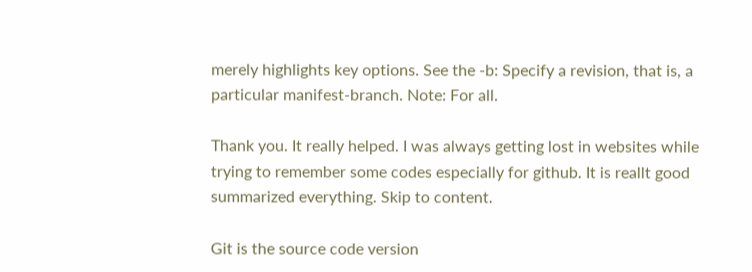merely highlights key options. See the -b: Specify a revision, that is, a particular manifest-branch. Note: For all.

Thank you. It really helped. I was always getting lost in websites while trying to remember some codes especially for github. It is reallt good summarized everything. Skip to content.

Git is the source code version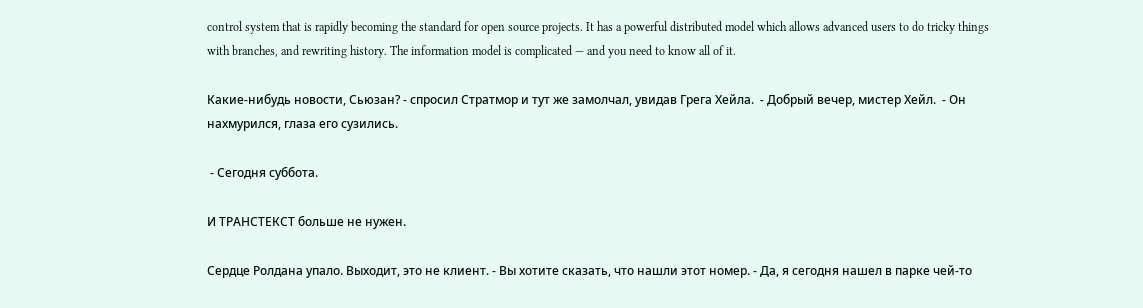control system that is rapidly becoming the standard for open source projects. It has a powerful distributed model which allows advanced users to do tricky things with branches, and rewriting history. The information model is complicated — and you need to know all of it.

Какие-нибудь новости, Сьюзан? - спросил Стратмор и тут же замолчал, увидав Грега Хейла.  - Добрый вечер, мистер Хейл.  - Он нахмурился, глаза его сузились.

 - Сегодня суббота.

И ТРАНСТЕКСТ больше не нужен.

Сердце Ролдана упало. Выходит, это не клиент. - Вы хотите сказать, что нашли этот номер. - Да, я сегодня нашел в парке чей-то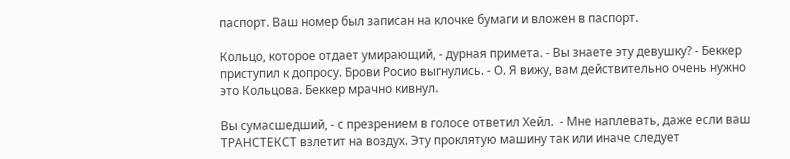паспорт. Ваш номер был записан на клочке бумаги и вложен в паспорт.

Кольцо, которое отдает умирающий, - дурная примета. - Вы знаете эту девушку? - Беккер приступил к допросу. Брови Росио выгнулись. - О. Я вижу, вам действительно очень нужно это Кольцова. Беккер мрачно кивнул.

Вы сумасшедший, - с презрением в голосе ответил Хейл.  - Мне наплевать, даже если ваш ТРАНСТЕКСТ взлетит на воздух. Эту проклятую машину так или иначе следует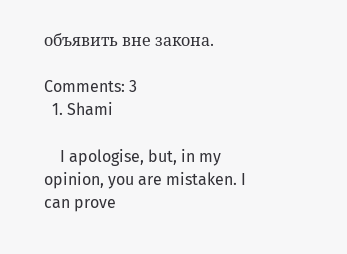объявить вне закона.

Comments: 3
  1. Shami

    I apologise, but, in my opinion, you are mistaken. I can prove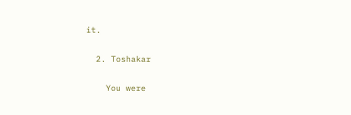it.

  2. Toshakar

    You were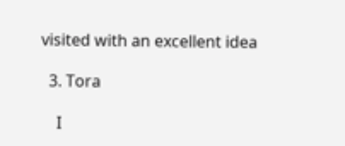visited with an excellent idea

  3. Tora

    I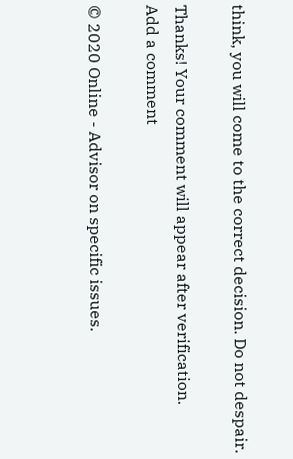think, you will come to the correct decision. Do not despair.

Thanks! Your comment will appear after verification.
Add a comment

© 2020 Online - Advisor on specific issues.